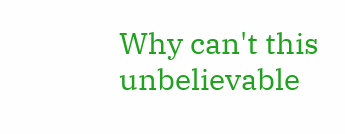Why can't this unbelievable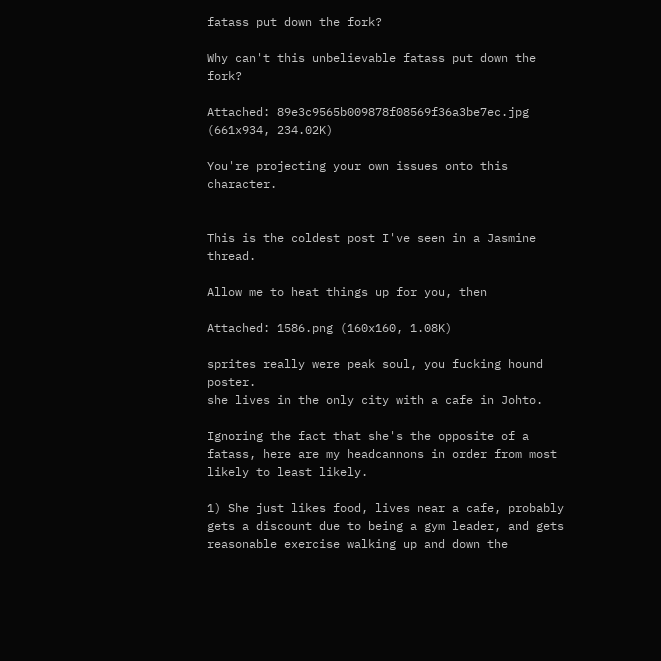fatass put down the fork?

Why can't this unbelievable fatass put down the fork?

Attached: 89e3c9565b009878f08569f36a3be7ec.jpg (661x934, 234.02K)

You're projecting your own issues onto this character.


This is the coldest post I've seen in a Jasmine thread.

Allow me to heat things up for you, then

Attached: 1586.png (160x160, 1.08K)

sprites really were peak soul, you fucking hound poster.
she lives in the only city with a cafe in Johto.

Ignoring the fact that she's the opposite of a fatass, here are my headcannons in order from most likely to least likely.

1) She just likes food, lives near a cafe, probably gets a discount due to being a gym leader, and gets reasonable exercise walking up and down the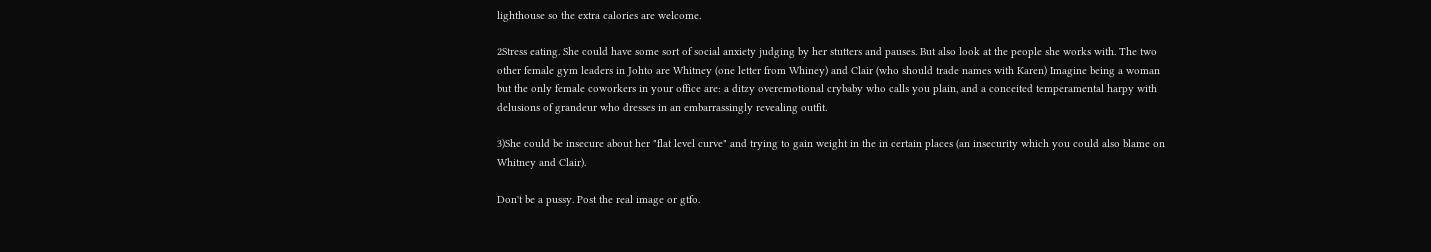lighthouse so the extra calories are welcome.

2Stress eating. She could have some sort of social anxiety judging by her stutters and pauses. But also look at the people she works with. The two other female gym leaders in Johto are Whitney (one letter from Whiney) and Clair (who should trade names with Karen) Imagine being a woman but the only female coworkers in your office are: a ditzy overemotional crybaby who calls you plain, and a conceited temperamental harpy with delusions of grandeur who dresses in an embarrassingly revealing outfit.

3)She could be insecure about her "flat level curve" and trying to gain weight in the in certain places (an insecurity which you could also blame on Whitney and Clair).

Don't be a pussy. Post the real image or gtfo.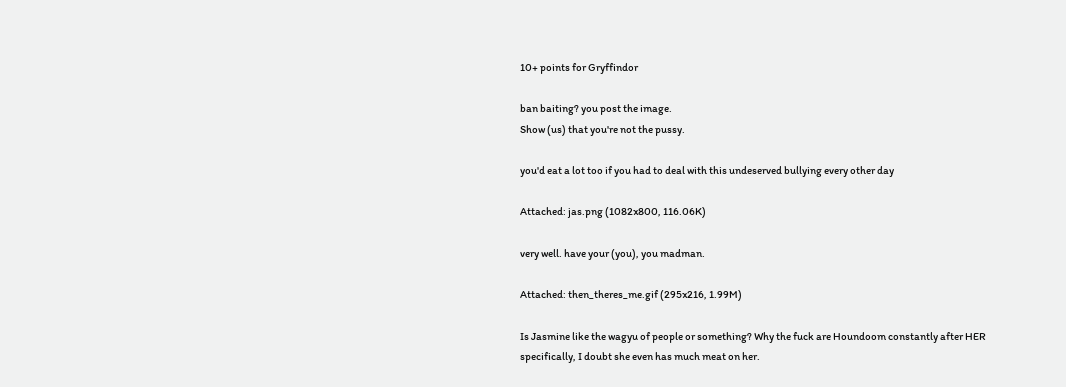10+ points for Gryffindor

ban baiting? you post the image.
Show (us) that you're not the pussy.

you'd eat a lot too if you had to deal with this undeserved bullying every other day

Attached: jas.png (1082x800, 116.06K)

very well. have your (you), you madman.

Attached: then_theres_me.gif (295x216, 1.99M)

Is Jasmine like the wagyu of people or something? Why the fuck are Houndoom constantly after HER specifically, I doubt she even has much meat on her.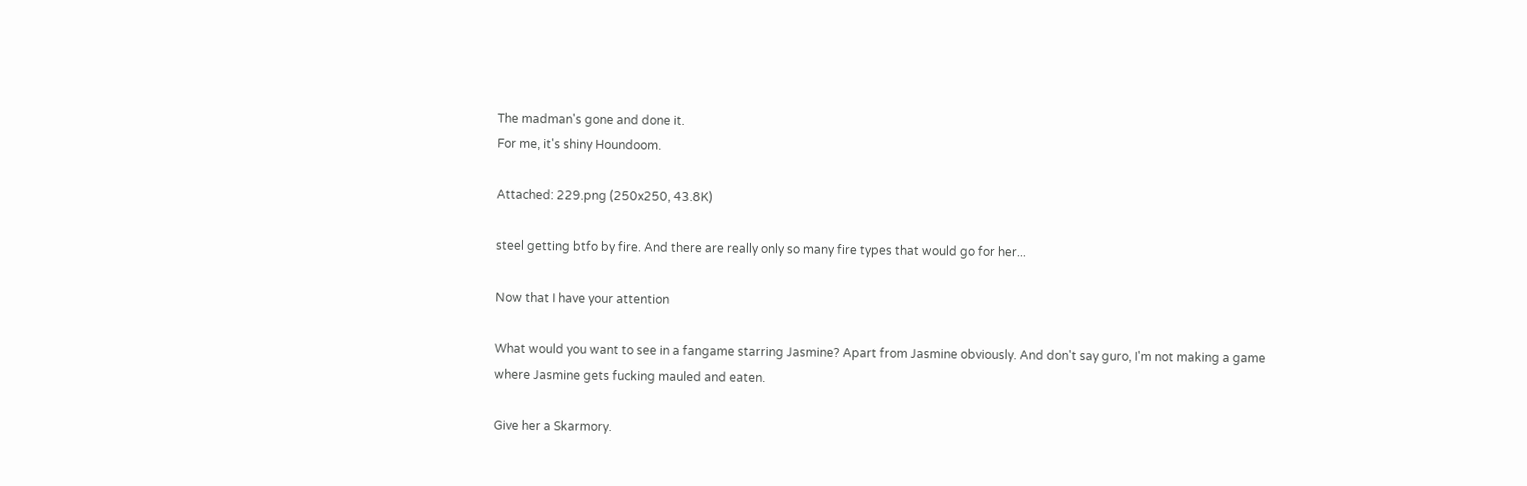The madman's gone and done it.
For me, it's shiny Houndoom.

Attached: 229.png (250x250, 43.8K)

steel getting btfo by fire. And there are really only so many fire types that would go for her...

Now that I have your attention

What would you want to see in a fangame starring Jasmine? Apart from Jasmine obviously. And don't say guro, I'm not making a game where Jasmine gets fucking mauled and eaten.

Give her a Skarmory.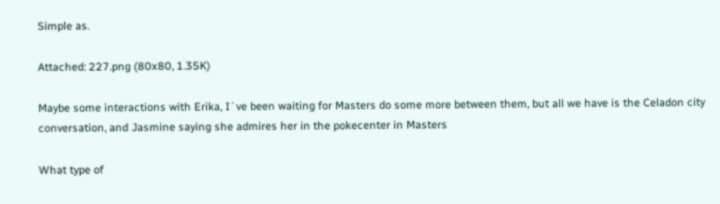Simple as.

Attached: 227.png (80x80, 1.35K)

Maybe some interactions with Erika, I´ve been waiting for Masters do some more between them, but all we have is the Celadon city conversation, and Jasmine saying she admires her in the pokecenter in Masters

What type of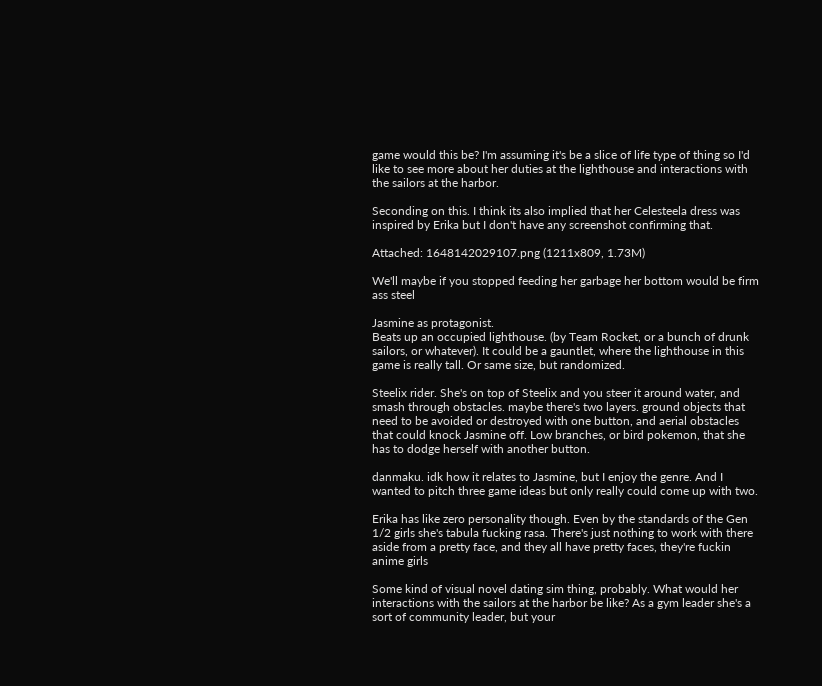game would this be? I'm assuming it's be a slice of life type of thing so I'd like to see more about her duties at the lighthouse and interactions with the sailors at the harbor.

Seconding on this. I think its also implied that her Celesteela dress was inspired by Erika but I don't have any screenshot confirming that.

Attached: 1648142029107.png (1211x809, 1.73M)

We'll maybe if you stopped feeding her garbage her bottom would be firm ass steel

Jasmine as protagonist.
Beats up an occupied lighthouse. (by Team Rocket, or a bunch of drunk sailors, or whatever). It could be a gauntlet, where the lighthouse in this game is really tall. Or same size, but randomized.

Steelix rider. She's on top of Steelix and you steer it around water, and smash through obstacles. maybe there's two layers. ground objects that need to be avoided or destroyed with one button, and aerial obstacles that could knock Jasmine off. Low branches, or bird pokemon, that she has to dodge herself with another button.

danmaku. idk how it relates to Jasmine, but I enjoy the genre. And I wanted to pitch three game ideas but only really could come up with two.

Erika has like zero personality though. Even by the standards of the Gen 1/2 girls she's tabula fucking rasa. There's just nothing to work with there aside from a pretty face, and they all have pretty faces, they're fuckin anime girls

Some kind of visual novel dating sim thing, probably. What would her interactions with the sailors at the harbor be like? As a gym leader she's a sort of community leader, but your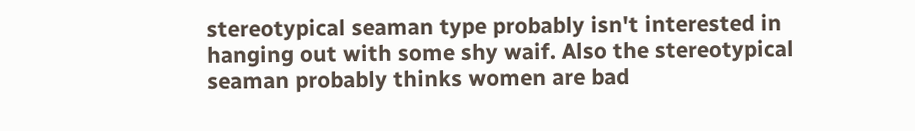stereotypical seaman type probably isn't interested in hanging out with some shy waif. Also the stereotypical seaman probably thinks women are bad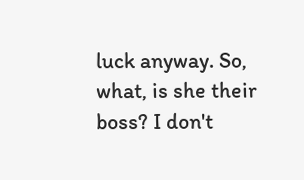luck anyway. So, what, is she their boss? I don't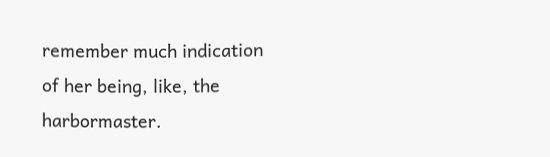remember much indication of her being, like, the harbormaster.